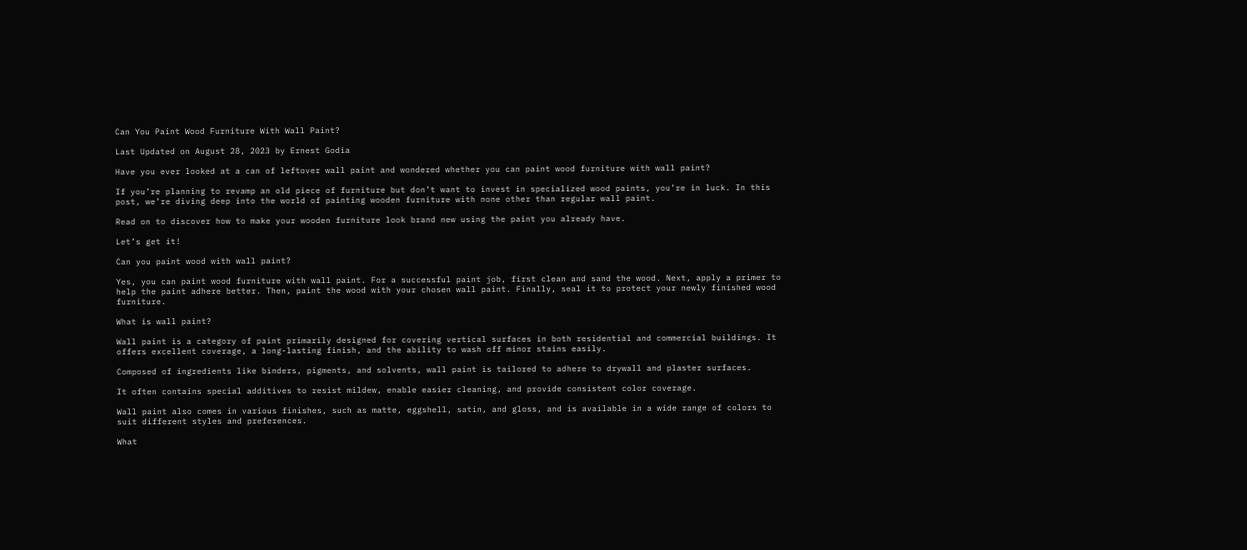Can You Paint Wood Furniture With Wall Paint?

Last Updated on August 28, 2023 by Ernest Godia

Have you ever looked at a can of leftover wall paint and wondered whether you can paint wood furniture with wall paint?

If you’re planning to revamp an old piece of furniture but don’t want to invest in specialized wood paints, you’re in luck. In this post, we’re diving deep into the world of painting wooden furniture with none other than regular wall paint.

Read on to discover how to make your wooden furniture look brand new using the paint you already have.

Let’s get it!

Can you paint wood with wall paint?

Yes, you can paint wood furniture with wall paint. For a successful paint job, first clean and sand the wood. Next, apply a primer to help the paint adhere better. Then, paint the wood with your chosen wall paint. Finally, seal it to protect your newly finished wood furniture.

What is wall paint?

Wall paint is a category of paint primarily designed for covering vertical surfaces in both residential and commercial buildings. It offers excellent coverage, a long-lasting finish, and the ability to wash off minor stains easily.

Composed of ingredients like binders, pigments, and solvents, wall paint is tailored to adhere to drywall and plaster surfaces.

It often contains special additives to resist mildew, enable easier cleaning, and provide consistent color coverage.

Wall paint also comes in various finishes, such as matte, eggshell, satin, and gloss, and is available in a wide range of colors to suit different styles and preferences.

What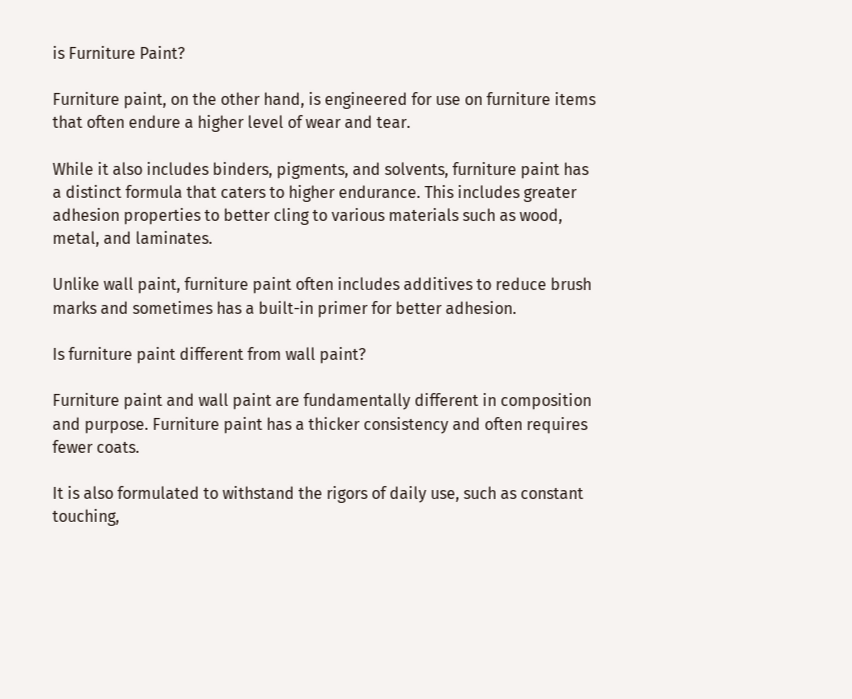is Furniture Paint?

Furniture paint, on the other hand, is engineered for use on furniture items that often endure a higher level of wear and tear.

While it also includes binders, pigments, and solvents, furniture paint has a distinct formula that caters to higher endurance. This includes greater adhesion properties to better cling to various materials such as wood, metal, and laminates.

Unlike wall paint, furniture paint often includes additives to reduce brush marks and sometimes has a built-in primer for better adhesion.

Is furniture paint different from wall paint?

Furniture paint and wall paint are fundamentally different in composition and purpose. Furniture paint has a thicker consistency and often requires fewer coats.

It is also formulated to withstand the rigors of daily use, such as constant touching,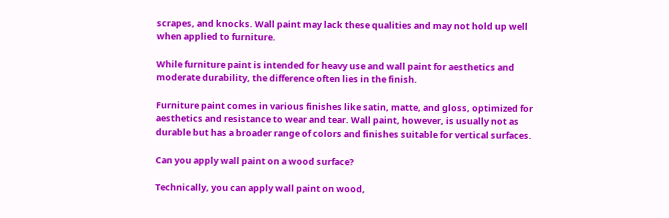scrapes, and knocks. Wall paint may lack these qualities and may not hold up well when applied to furniture.

While furniture paint is intended for heavy use and wall paint for aesthetics and moderate durability, the difference often lies in the finish.

Furniture paint comes in various finishes like satin, matte, and gloss, optimized for aesthetics and resistance to wear and tear. Wall paint, however, is usually not as durable but has a broader range of colors and finishes suitable for vertical surfaces.

Can you apply wall paint on a wood surface?

Technically, you can apply wall paint on wood,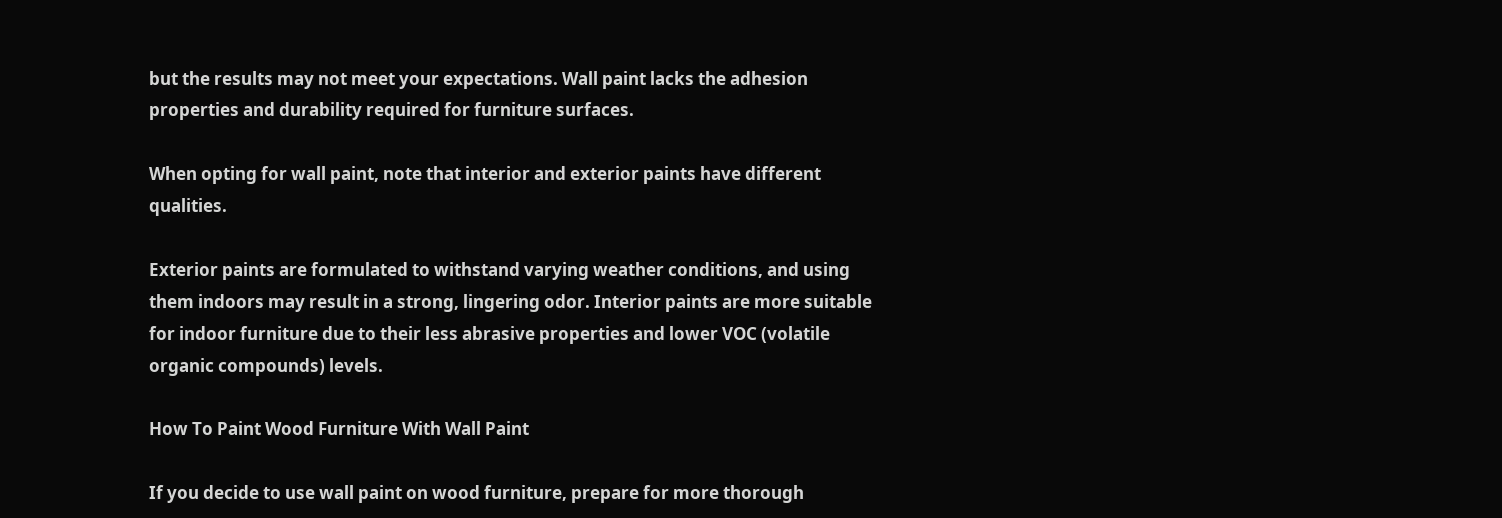but the results may not meet your expectations. Wall paint lacks the adhesion properties and durability required for furniture surfaces.

When opting for wall paint, note that interior and exterior paints have different qualities.

Exterior paints are formulated to withstand varying weather conditions, and using them indoors may result in a strong, lingering odor. Interior paints are more suitable for indoor furniture due to their less abrasive properties and lower VOC (volatile organic compounds) levels.

How To Paint Wood Furniture With Wall Paint

If you decide to use wall paint on wood furniture, prepare for more thorough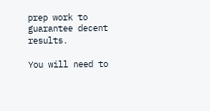prep work to guarantee decent results.

You will need to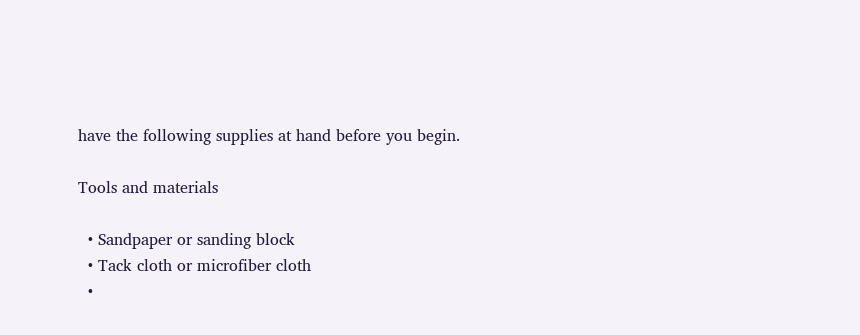have the following supplies at hand before you begin.

Tools and materials

  • Sandpaper or sanding block
  • Tack cloth or microfiber cloth
  •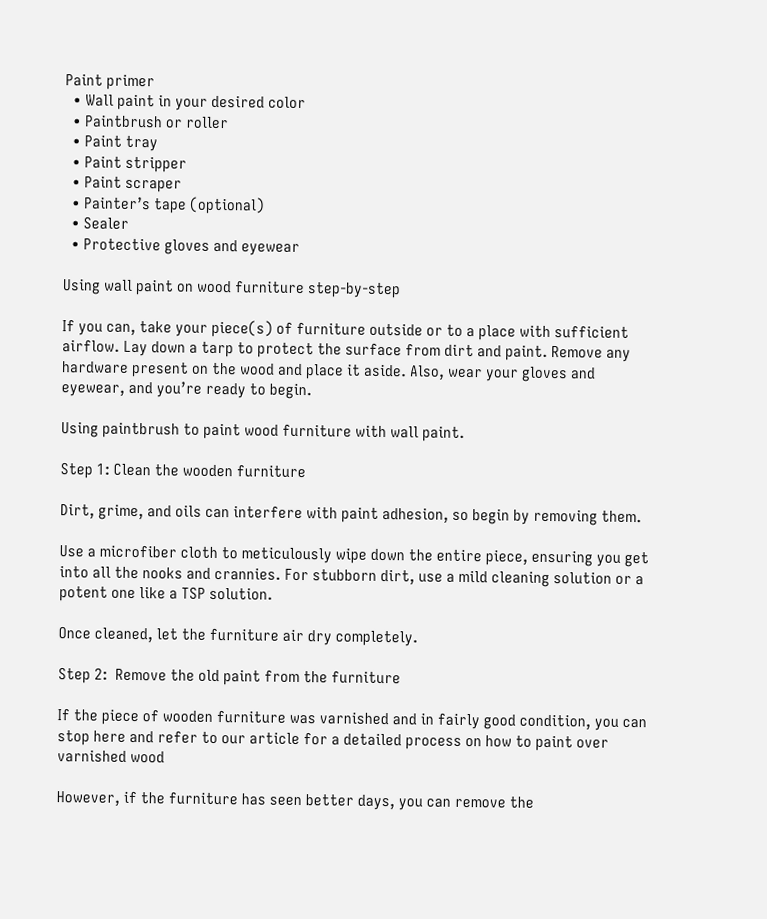Paint primer
  • Wall paint in your desired color
  • Paintbrush or roller
  • Paint tray
  • Paint stripper
  • Paint scraper
  • Painter’s tape (optional)
  • Sealer
  • Protective gloves and eyewear

Using wall paint on wood furniture step-by-step

If you can, take your piece(s) of furniture outside or to a place with sufficient airflow. Lay down a tarp to protect the surface from dirt and paint. Remove any hardware present on the wood and place it aside. Also, wear your gloves and eyewear, and you’re ready to begin.

Using paintbrush to paint wood furniture with wall paint.

Step 1: Clean the wooden furniture

Dirt, grime, and oils can interfere with paint adhesion, so begin by removing them.

Use a microfiber cloth to meticulously wipe down the entire piece, ensuring you get into all the nooks and crannies. For stubborn dirt, use a mild cleaning solution or a potent one like a TSP solution.

Once cleaned, let the furniture air dry completely.

Step 2:  Remove the old paint from the furniture

If the piece of wooden furniture was varnished and in fairly good condition, you can stop here and refer to our article for a detailed process on how to paint over varnished wood

However, if the furniture has seen better days, you can remove the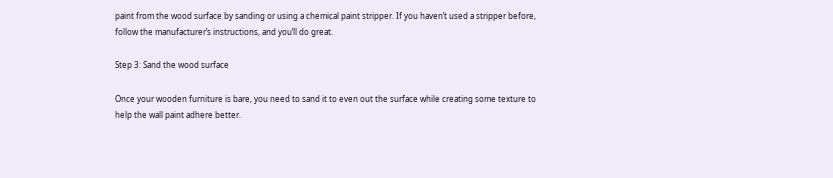paint from the wood surface by sanding or using a chemical paint stripper. If you haven’t used a stripper before, follow the manufacturer’s instructions, and you’ll do great.

Step 3: Sand the wood surface

Once your wooden furniture is bare, you need to sand it to even out the surface while creating some texture to help the wall paint adhere better.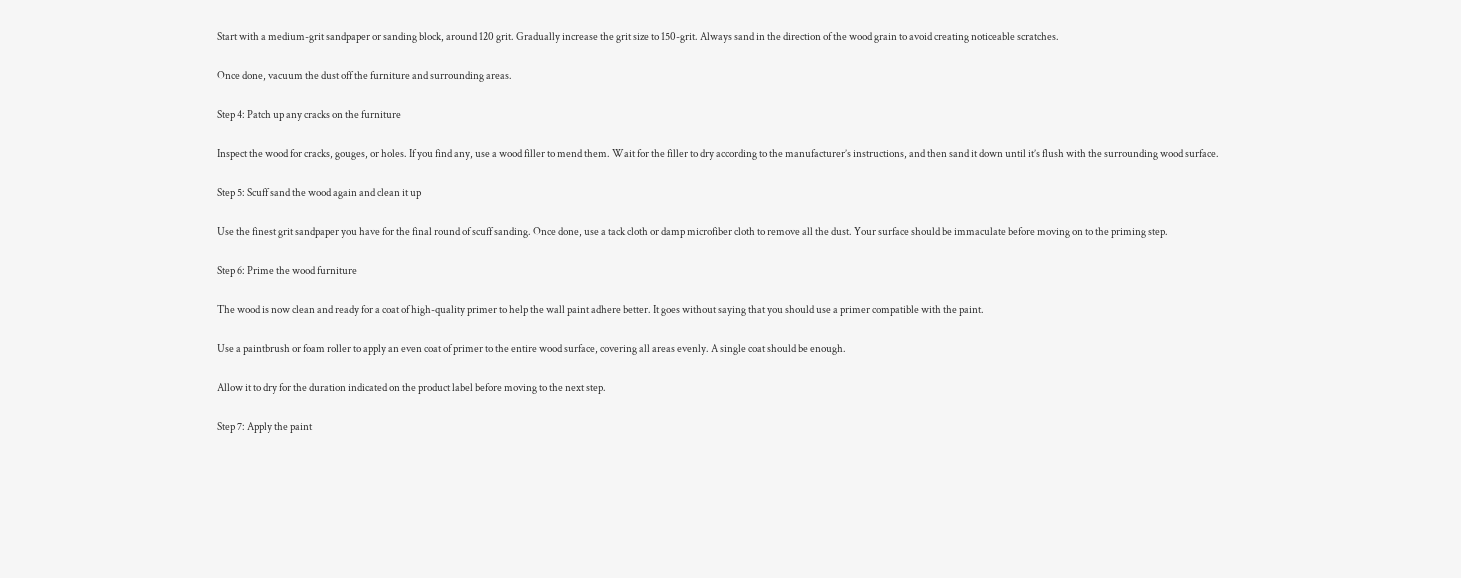Start with a medium-grit sandpaper or sanding block, around 120 grit. Gradually increase the grit size to 150-grit. Always sand in the direction of the wood grain to avoid creating noticeable scratches.

Once done, vacuum the dust off the furniture and surrounding areas.

Step 4: Patch up any cracks on the furniture

Inspect the wood for cracks, gouges, or holes. If you find any, use a wood filler to mend them. Wait for the filler to dry according to the manufacturer’s instructions, and then sand it down until it’s flush with the surrounding wood surface.

Step 5: Scuff sand the wood again and clean it up

Use the finest grit sandpaper you have for the final round of scuff sanding. Once done, use a tack cloth or damp microfiber cloth to remove all the dust. Your surface should be immaculate before moving on to the priming step.

Step 6: Prime the wood furniture

The wood is now clean and ready for a coat of high-quality primer to help the wall paint adhere better. It goes without saying that you should use a primer compatible with the paint.

Use a paintbrush or foam roller to apply an even coat of primer to the entire wood surface, covering all areas evenly. A single coat should be enough.

Allow it to dry for the duration indicated on the product label before moving to the next step.

Step 7: Apply the paint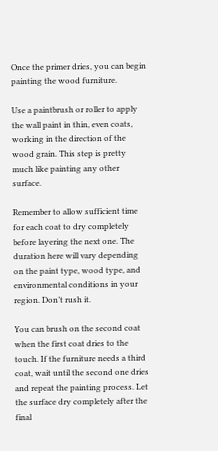Once the primer dries, you can begin painting the wood furniture.

Use a paintbrush or roller to apply the wall paint in thin, even coats, working in the direction of the wood grain. This step is pretty much like painting any other surface.

Remember to allow sufficient time for each coat to dry completely before layering the next one. The duration here will vary depending on the paint type, wood type, and environmental conditions in your region. Don’t rush it.

You can brush on the second coat when the first coat dries to the touch. If the furniture needs a third coat, wait until the second one dries and repeat the painting process. Let the surface dry completely after the final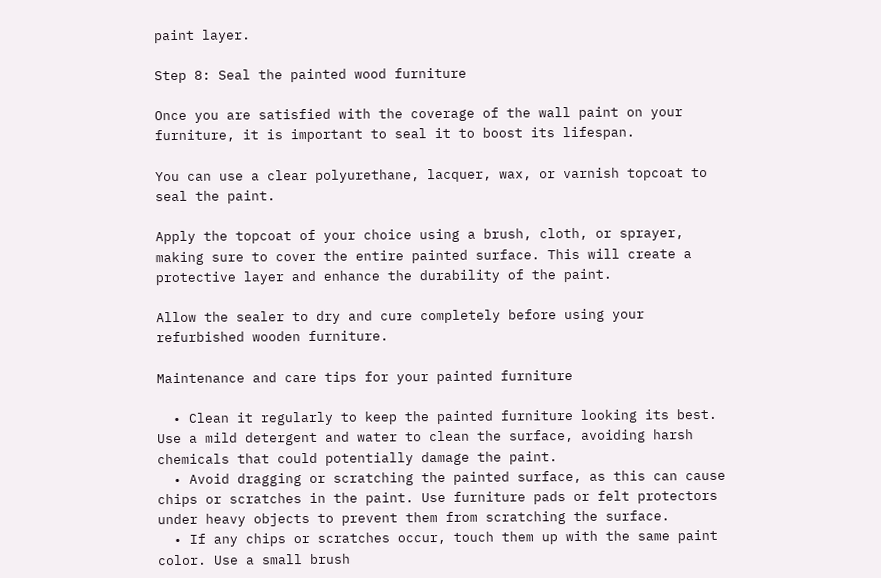paint layer.

Step 8: Seal the painted wood furniture

Once you are satisfied with the coverage of the wall paint on your furniture, it is important to seal it to boost its lifespan.

You can use a clear polyurethane, lacquer, wax, or varnish topcoat to seal the paint.

Apply the topcoat of your choice using a brush, cloth, or sprayer, making sure to cover the entire painted surface. This will create a protective layer and enhance the durability of the paint.

Allow the sealer to dry and cure completely before using your refurbished wooden furniture.

Maintenance and care tips for your painted furniture

  • Clean it regularly to keep the painted furniture looking its best. Use a mild detergent and water to clean the surface, avoiding harsh chemicals that could potentially damage the paint.
  • Avoid dragging or scratching the painted surface, as this can cause chips or scratches in the paint. Use furniture pads or felt protectors under heavy objects to prevent them from scratching the surface.
  • If any chips or scratches occur, touch them up with the same paint color. Use a small brush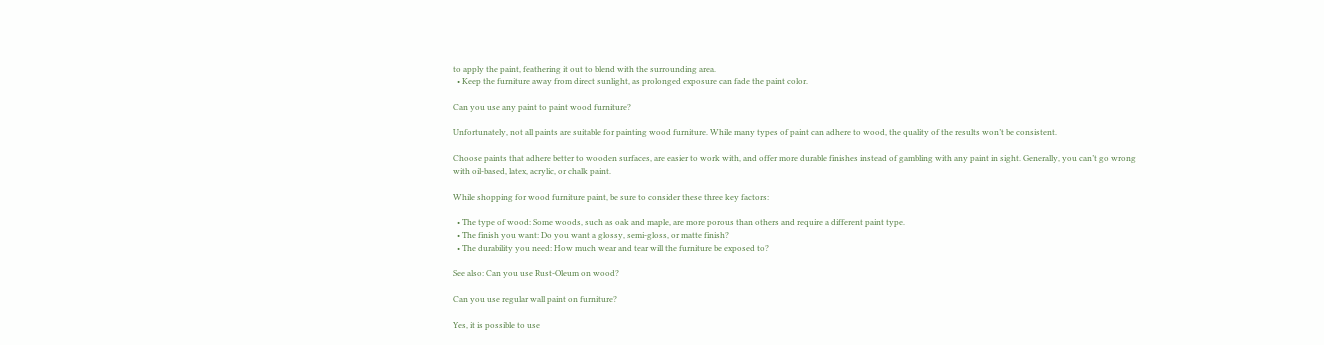to apply the paint, feathering it out to blend with the surrounding area.
  • Keep the furniture away from direct sunlight, as prolonged exposure can fade the paint color.

Can you use any paint to paint wood furniture?

Unfortunately, not all paints are suitable for painting wood furniture. While many types of paint can adhere to wood, the quality of the results won’t be consistent.

Choose paints that adhere better to wooden surfaces, are easier to work with, and offer more durable finishes instead of gambling with any paint in sight. Generally, you can’t go wrong with oil-based, latex, acrylic, or chalk paint.

While shopping for wood furniture paint, be sure to consider these three key factors:

  • The type of wood: Some woods, such as oak and maple, are more porous than others and require a different paint type.
  • The finish you want: Do you want a glossy, semi-gloss, or matte finish?
  • The durability you need: How much wear and tear will the furniture be exposed to?

See also: Can you use Rust-Oleum on wood?

Can you use regular wall paint on furniture?

Yes, it is possible to use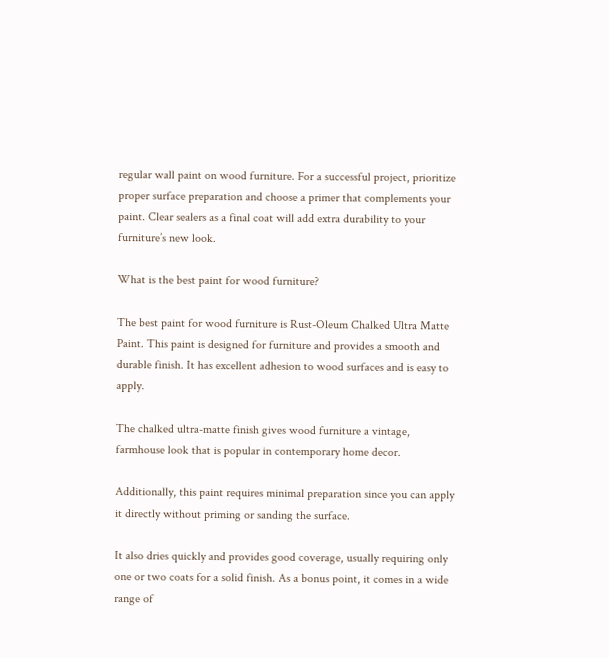regular wall paint on wood furniture. For a successful project, prioritize proper surface preparation and choose a primer that complements your paint. Clear sealers as a final coat will add extra durability to your furniture’s new look.

What is the best paint for wood furniture?

The best paint for wood furniture is Rust-Oleum Chalked Ultra Matte Paint. This paint is designed for furniture and provides a smooth and durable finish. It has excellent adhesion to wood surfaces and is easy to apply.

The chalked ultra-matte finish gives wood furniture a vintage, farmhouse look that is popular in contemporary home decor.

Additionally, this paint requires minimal preparation since you can apply it directly without priming or sanding the surface.

It also dries quickly and provides good coverage, usually requiring only one or two coats for a solid finish. As a bonus point, it comes in a wide range of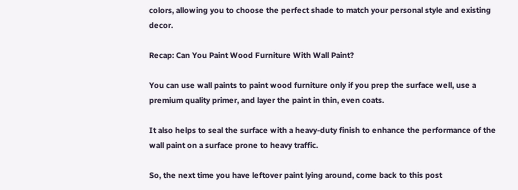colors, allowing you to choose the perfect shade to match your personal style and existing decor.

Recap: Can You Paint Wood Furniture With Wall Paint?

You can use wall paints to paint wood furniture only if you prep the surface well, use a premium quality primer, and layer the paint in thin, even coats.

It also helps to seal the surface with a heavy-duty finish to enhance the performance of the wall paint on a surface prone to heavy traffic.

So, the next time you have leftover paint lying around, come back to this post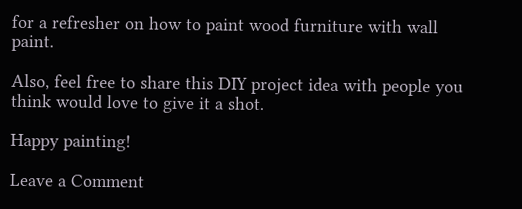for a refresher on how to paint wood furniture with wall paint.

Also, feel free to share this DIY project idea with people you think would love to give it a shot.

Happy painting!

Leave a Comment